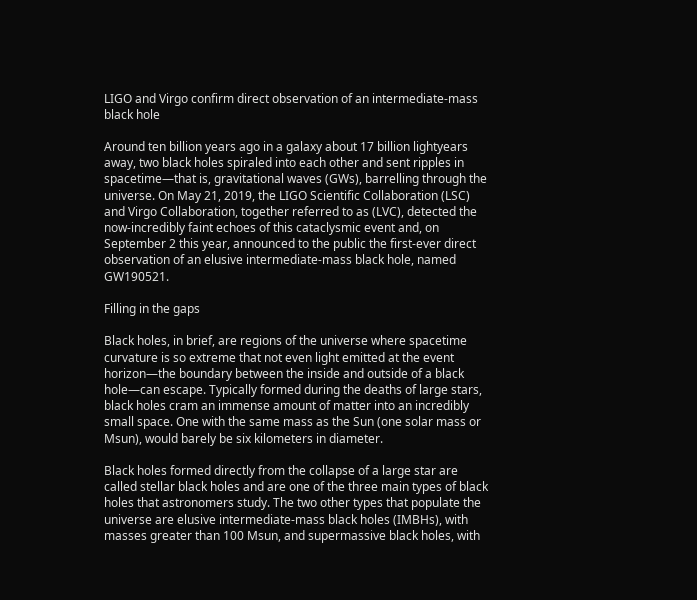LIGO and Virgo confirm direct observation of an intermediate-mass black hole

Around ten billion years ago in a galaxy about 17 billion lightyears away, two black holes spiraled into each other and sent ripples in spacetime—that is, gravitational waves (GWs), barrelling through the universe. On May 21, 2019, the LIGO Scientific Collaboration (LSC) and Virgo Collaboration, together referred to as (LVC), detected the now-incredibly faint echoes of this cataclysmic event and, on September 2 this year, announced to the public the first-ever direct observation of an elusive intermediate-mass black hole, named GW190521.

Filling in the gaps

Black holes, in brief, are regions of the universe where spacetime curvature is so extreme that not even light emitted at the event horizon—the boundary between the inside and outside of a black hole—can escape. Typically formed during the deaths of large stars, black holes cram an immense amount of matter into an incredibly small space. One with the same mass as the Sun (one solar mass or Msun), would barely be six kilometers in diameter.

Black holes formed directly from the collapse of a large star are called stellar black holes and are one of the three main types of black holes that astronomers study. The two other types that populate the universe are elusive intermediate-mass black holes (IMBHs), with masses greater than 100 Msun, and supermassive black holes, with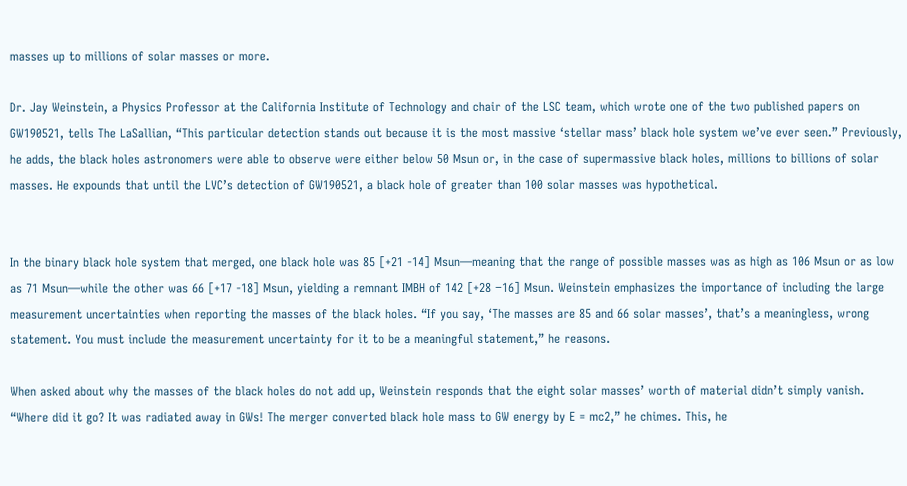masses up to millions of solar masses or more.

Dr. Jay Weinstein, a Physics Professor at the California Institute of Technology and chair of the LSC team, which wrote one of the two published papers on GW190521, tells The LaSallian, “This particular detection stands out because it is the most massive ‘stellar mass’ black hole system we’ve ever seen.” Previously, he adds, the black holes astronomers were able to observe were either below 50 Msun or, in the case of supermassive black holes, millions to billions of solar masses. He expounds that until the LVC’s detection of GW190521, a black hole of greater than 100 solar masses was hypothetical.


In the binary black hole system that merged, one black hole was 85 [+21 -14] Msun—meaning that the range of possible masses was as high as 106 Msun or as low as 71 Msun—while the other was 66 [+17 -18] Msun, yielding a remnant IMBH of 142 [+28 −16] Msun. Weinstein emphasizes the importance of including the large measurement uncertainties when reporting the masses of the black holes. “If you say, ‘The masses are 85 and 66 solar masses’, that’s a meaningless, wrong statement. You must include the measurement uncertainty for it to be a meaningful statement,” he reasons.

When asked about why the masses of the black holes do not add up, Weinstein responds that the eight solar masses’ worth of material didn’t simply vanish. “Where did it go? It was radiated away in GWs! The merger converted black hole mass to GW energy by E = mc2,” he chimes. This, he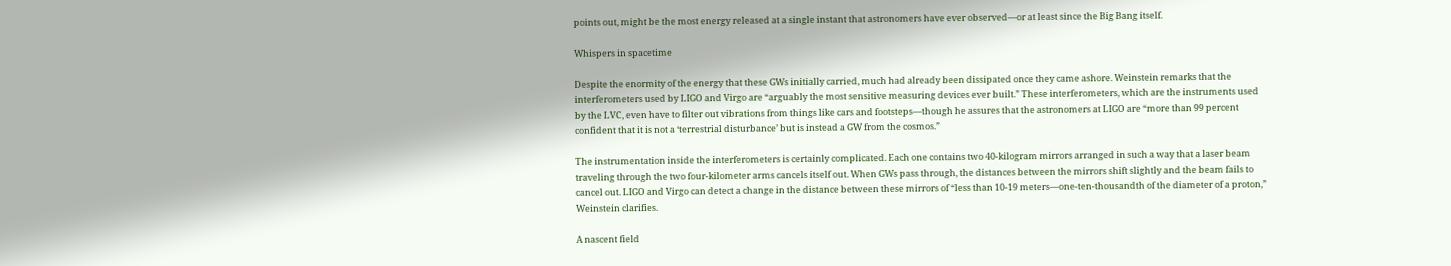points out, might be the most energy released at a single instant that astronomers have ever observed—or at least since the Big Bang itself.

Whispers in spacetime

Despite the enormity of the energy that these GWs initially carried, much had already been dissipated once they came ashore. Weinstein remarks that the interferometers used by LIGO and Virgo are “arguably the most sensitive measuring devices ever built.” These interferometers, which are the instruments used by the LVC, even have to filter out vibrations from things like cars and footsteps—though he assures that the astronomers at LIGO are “more than 99 percent confident that it is not a ‘terrestrial disturbance’ but is instead a GW from the cosmos.”

The instrumentation inside the interferometers is certainly complicated. Each one contains two 40-kilogram mirrors arranged in such a way that a laser beam traveling through the two four-kilometer arms cancels itself out. When GWs pass through, the distances between the mirrors shift slightly and the beam fails to cancel out. LIGO and Virgo can detect a change in the distance between these mirrors of “less than 10-19 meters—one-ten-thousandth of the diameter of a proton,” Weinstein clarifies.

A nascent field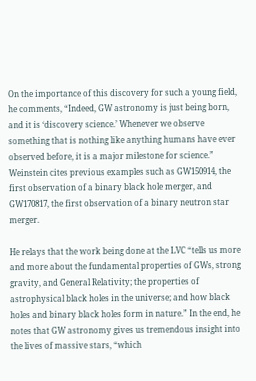On the importance of this discovery for such a young field, he comments, “Indeed, GW astronomy is just being born, and it is ‘discovery science.’ Whenever we observe something that is nothing like anything humans have ever observed before, it is a major milestone for science.” Weinstein cites previous examples such as GW150914, the first observation of a binary black hole merger, and GW170817, the first observation of a binary neutron star merger.

He relays that the work being done at the LVC “tells us more and more about the fundamental properties of GWs, strong gravity, and General Relativity; the properties of astrophysical black holes in the universe; and how black holes and binary black holes form in nature.” In the end, he notes that GW astronomy gives us tremendous insight into the lives of massive stars, “which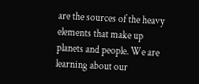are the sources of the heavy elements that make up planets and people. We are learning about our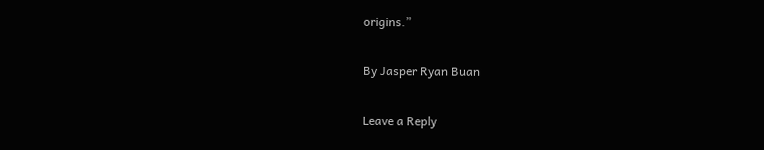origins.”

By Jasper Ryan Buan

Leave a Reply